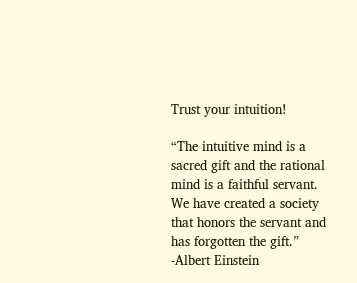Trust your intuition!

“The intuitive mind is a sacred gift and the rational mind is a faithful servant.  We have created a society that honors the servant and has forgotten the gift.”  -Albert Einstein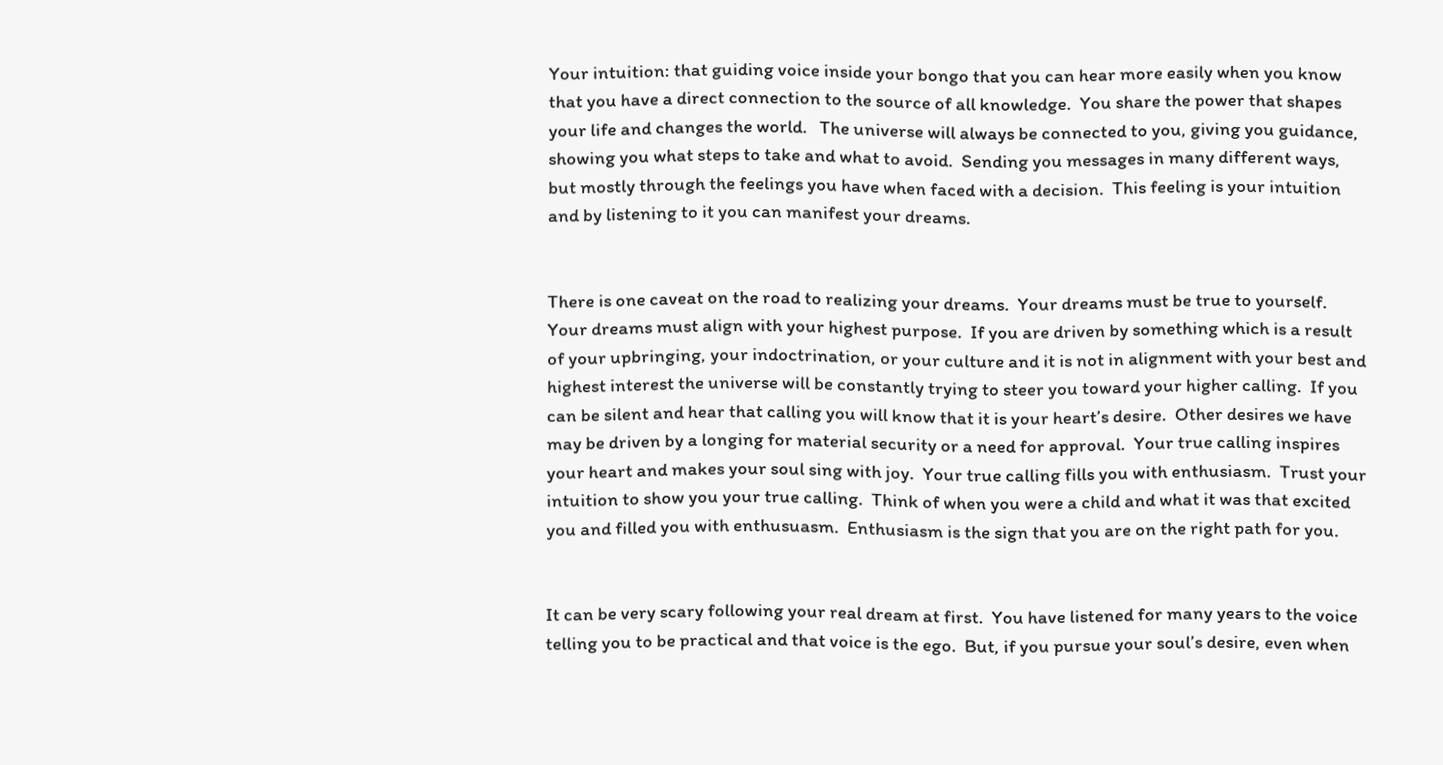Your intuition: that guiding voice inside your bongo that you can hear more easily when you know that you have a direct connection to the source of all knowledge.  You share the power that shapes your life and changes the world.   The universe will always be connected to you, giving you guidance, showing you what steps to take and what to avoid.  Sending you messages in many different ways, but mostly through the feelings you have when faced with a decision.  This feeling is your intuition and by listening to it you can manifest your dreams.


There is one caveat on the road to realizing your dreams.  Your dreams must be true to yourself.  Your dreams must align with your highest purpose.  If you are driven by something which is a result of your upbringing, your indoctrination, or your culture and it is not in alignment with your best and highest interest the universe will be constantly trying to steer you toward your higher calling.  If you can be silent and hear that calling you will know that it is your heart’s desire.  Other desires we have may be driven by a longing for material security or a need for approval.  Your true calling inspires your heart and makes your soul sing with joy.  Your true calling fills you with enthusiasm.  Trust your intuition to show you your true calling.  Think of when you were a child and what it was that excited you and filled you with enthusuasm.  Enthusiasm is the sign that you are on the right path for you.


It can be very scary following your real dream at first.  You have listened for many years to the voice telling you to be practical and that voice is the ego.  But, if you pursue your soul’s desire, even when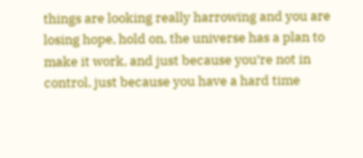things are looking really harrowing and you are losing hope, hold on, the universe has a plan to make it work, and just because you’re not in control, just because you have a hard time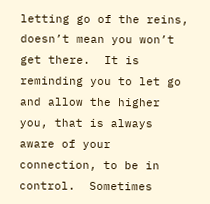letting go of the reins, doesn’t mean you won’t get there.  It is reminding you to let go and allow the higher you, that is always aware of your connection, to be in control.  Sometimes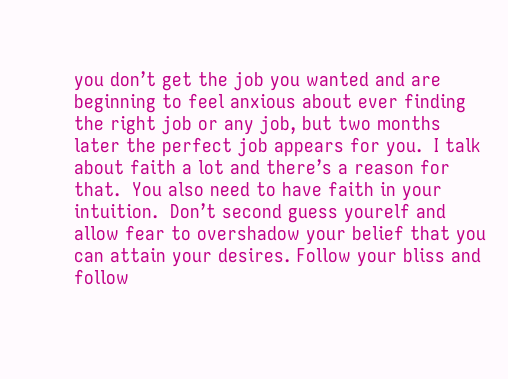you don’t get the job you wanted and are beginning to feel anxious about ever finding the right job or any job, but two months later the perfect job appears for you.  I talk about faith a lot and there’s a reason for that.  You also need to have faith in your intuition.  Don’t second guess yourelf and allow fear to overshadow your belief that you can attain your desires. Follow your bliss and follow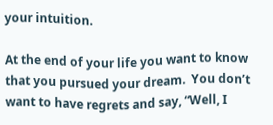your intuition.

At the end of your life you want to know that you pursued your dream.  You don’t want to have regrets and say, “Well, I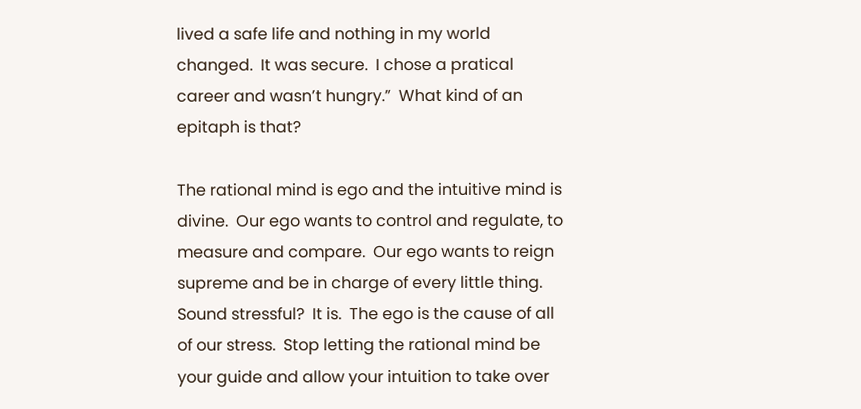lived a safe life and nothing in my world changed.  It was secure.  I chose a pratical career and wasn’t hungry.”  What kind of an epitaph is that?

The rational mind is ego and the intuitive mind is divine.  Our ego wants to control and regulate, to measure and compare.  Our ego wants to reign supreme and be in charge of every little thing.  Sound stressful?  It is.  The ego is the cause of all of our stress.  Stop letting the rational mind be your guide and allow your intuition to take over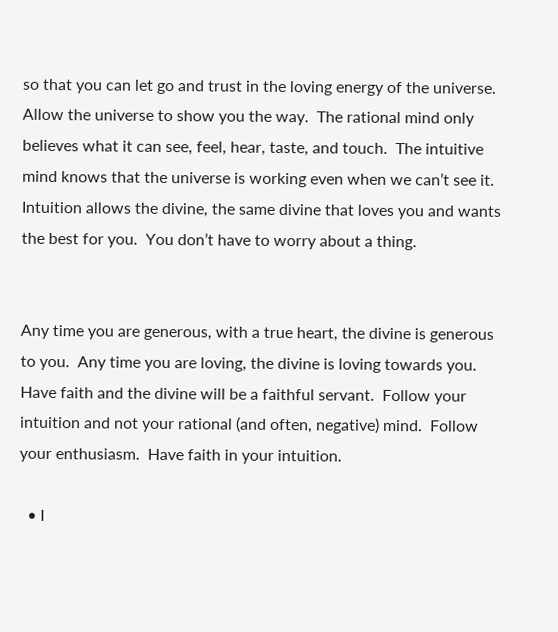so that you can let go and trust in the loving energy of the universe.  Allow the universe to show you the way.  The rational mind only believes what it can see, feel, hear, taste, and touch.  The intuitive mind knows that the universe is working even when we can’t see it.  Intuition allows the divine, the same divine that loves you and wants the best for you.  You don’t have to worry about a thing.


Any time you are generous, with a true heart, the divine is generous to you.  Any time you are loving, the divine is loving towards you.  Have faith and the divine will be a faithful servant.  Follow your intuition and not your rational (and often, negative) mind.  Follow your enthusiasm.  Have faith in your intuition.

  • I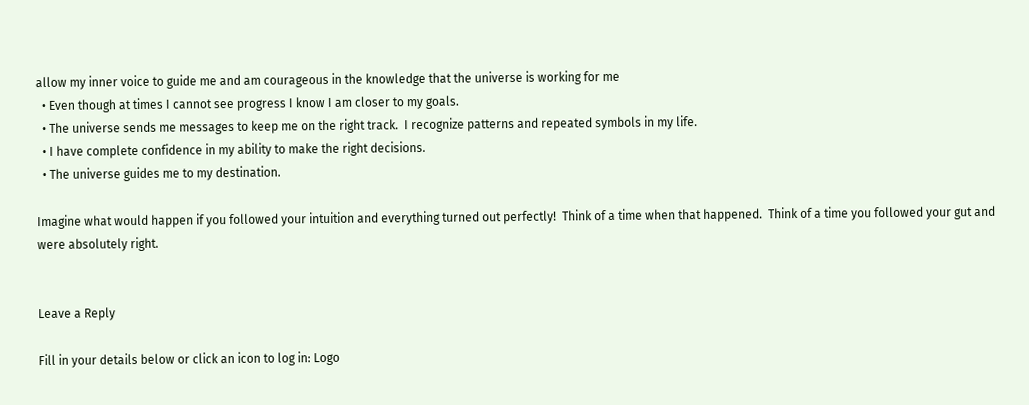allow my inner voice to guide me and am courageous in the knowledge that the universe is working for me
  • Even though at times I cannot see progress I know I am closer to my goals.
  • The universe sends me messages to keep me on the right track.  I recognize patterns and repeated symbols in my life.
  • I have complete confidence in my ability to make the right decisions.
  • The universe guides me to my destination.

Imagine what would happen if you followed your intuition and everything turned out perfectly!  Think of a time when that happened.  Think of a time you followed your gut and were absolutely right.


Leave a Reply

Fill in your details below or click an icon to log in: Logo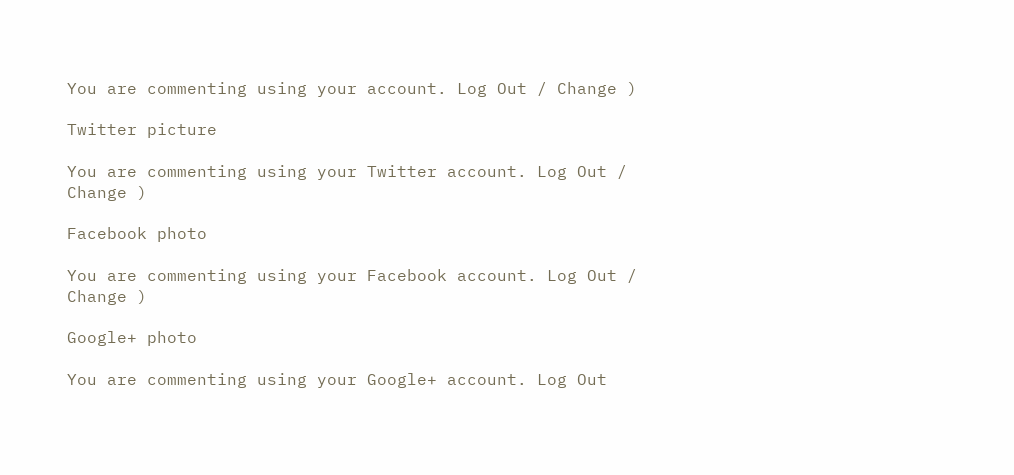You are commenting using your account. Log Out / Change )

Twitter picture

You are commenting using your Twitter account. Log Out / Change )

Facebook photo

You are commenting using your Facebook account. Log Out / Change )

Google+ photo

You are commenting using your Google+ account. Log Out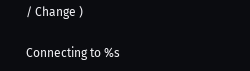/ Change )

Connecting to %s